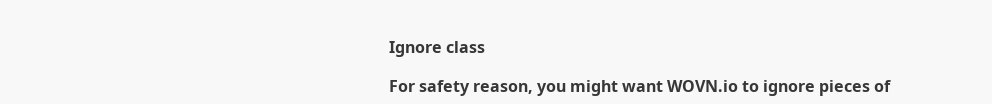Ignore class

For safety reason, you might want WOVN.io to ignore pieces of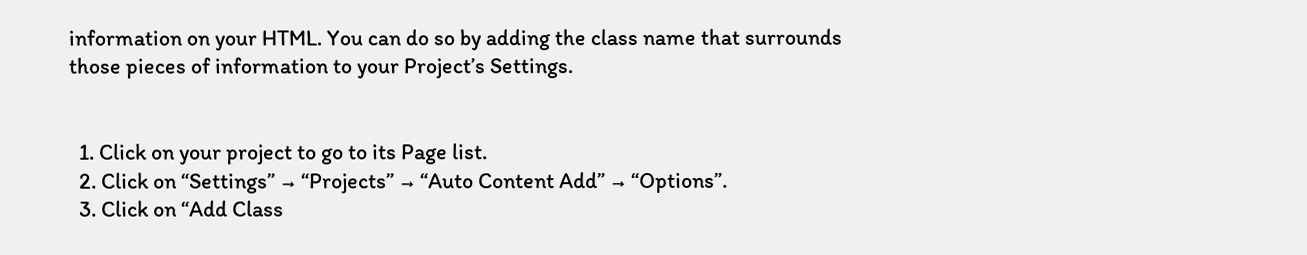information on your HTML. You can do so by adding the class name that surrounds those pieces of information to your Project’s Settings.


  1. Click on your project to go to its Page list.
  2. Click on “Settings” → “Projects” → “Auto Content Add” → “Options”.
  3. Click on “Add Class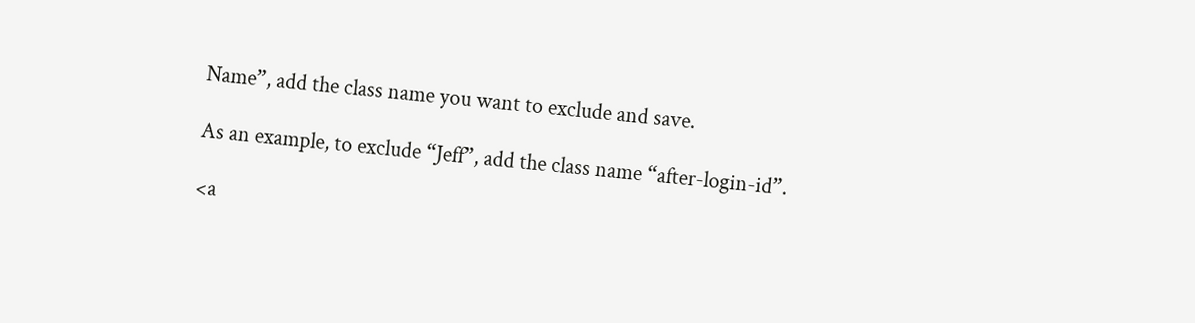Name”, add the class name you want to exclude and save.

As an example, to exclude “Jeff”, add the class name “after-login-id”.

<a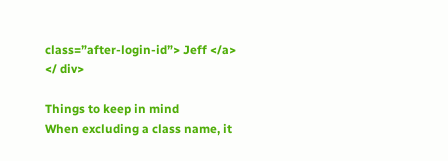class=”after-login-id”> Jeff </a>
</ div>

Things to keep in mind
When excluding a class name, it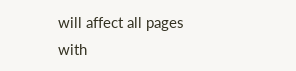will affect all pages with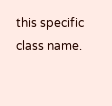this specific class name.